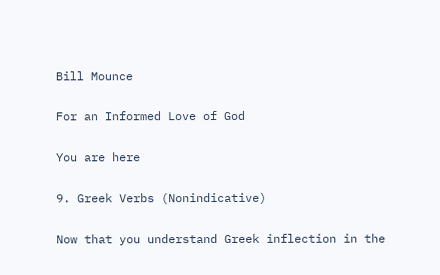Bill Mounce

For an Informed Love of God

You are here

9. Greek Verbs (Nonindicative)

Now that you understand Greek inflection in the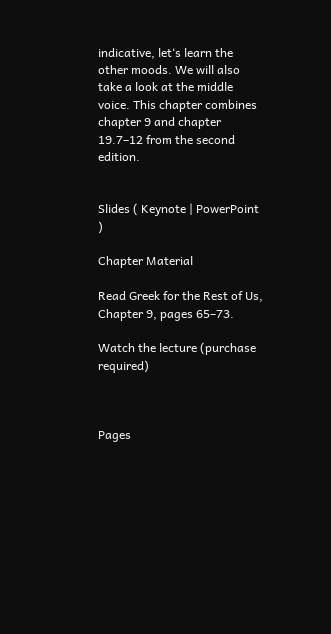indicative, let‘s learn the other moods. We will also take a look at the middle voice. This chapter combines chapter 9 and chapter 19.7–12 from the second edition.


Slides ( Keynote | PowerPoint )

Chapter Material

Read Greek for the Rest of Us, Chapter 9, pages 65–73.

Watch the lecture (purchase required)



Pages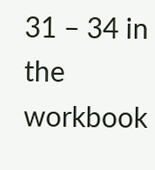31 – 34 in the workbook